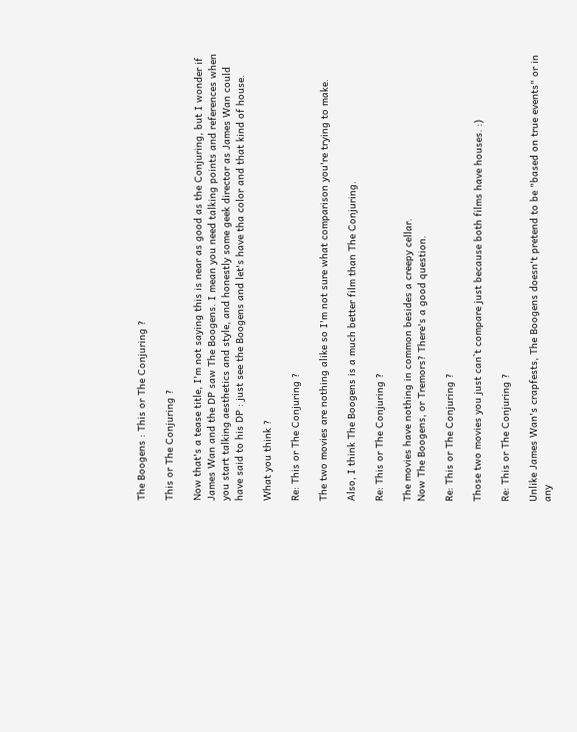The Boogens : This or The Conjuring ?

This or The Conjuring ?

Now that's a tease title, I'm not saying this is near as good as the Conjuring, but I wonder if James Wan and the DP saw The Boogens. I mean you need talking points and references when you start talking aesthetics and style, and honestly some geek director as James Wan could have said to his DP : just see the Boogens and let's have tha color and that kind of house.

What you think ?

Re: This or The Conjuring ?

The two movies are nothing alike so I'm not sure what comparison you're trying to make.

Also, I think The Boogens is a much better film than The Conjuring.

Re: This or The Conjuring ?

The movies have nothing in common besides a creepy cellar.
Now The Boogens, or Tremors? There's a good question.

Re: This or The Conjuring ?

Those two movies you just can`t compare just because both films have houses. :)

Re: This or The Conjuring ?

Unlike James Wan's crapfests, The Boogens doesn't pretend to be "based on true events" or in any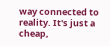way connected to reality. It's just a cheap,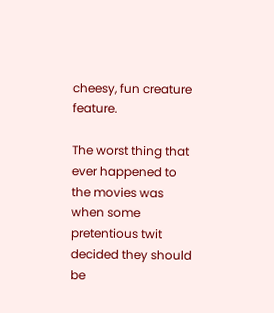cheesy, fun creature feature.

The worst thing that ever happened to the movies was when some pretentious twit decided they should be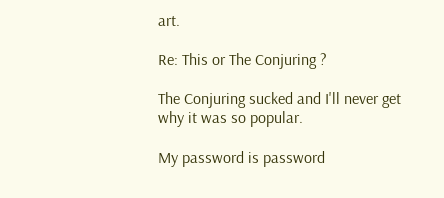art.

Re: This or The Conjuring ?

The Conjuring sucked and I'll never get why it was so popular.

My password is password